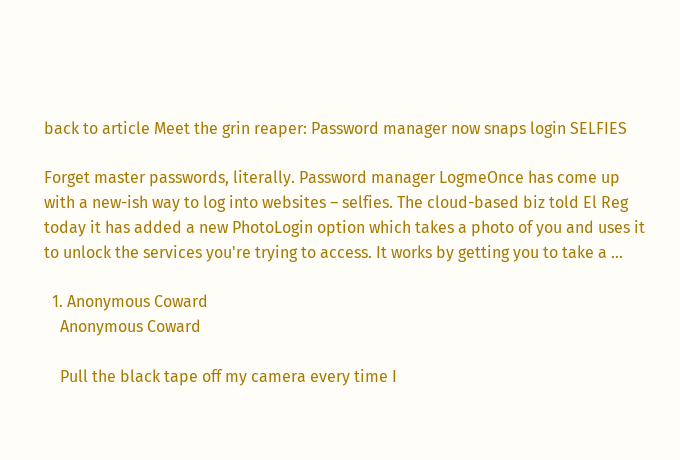back to article Meet the grin reaper: Password manager now snaps login SELFIES

Forget master passwords, literally. Password manager LogmeOnce has come up with a new-ish way to log into websites – selfies. The cloud-based biz told El Reg today it has added a new PhotoLogin option which takes a photo of you and uses it to unlock the services you're trying to access. It works by getting you to take a …

  1. Anonymous Coward
    Anonymous Coward

    Pull the black tape off my camera every time I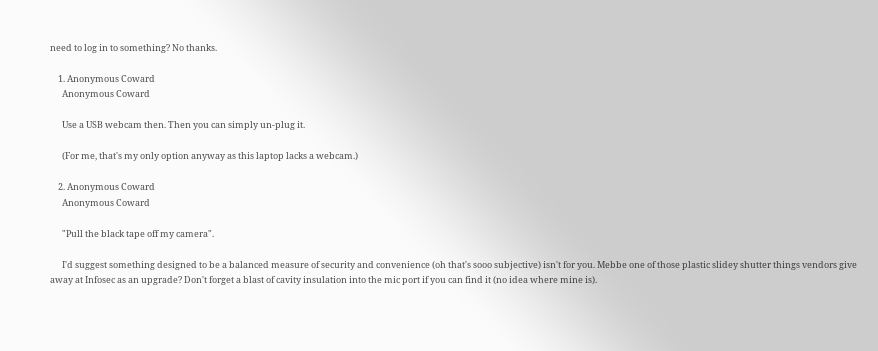need to log in to something? No thanks.

    1. Anonymous Coward
      Anonymous Coward

      Use a USB webcam then. Then you can simply un-plug it.

      (For me, that's my only option anyway as this laptop lacks a webcam.)

    2. Anonymous Coward
      Anonymous Coward

      "Pull the black tape off my camera".

      I'd suggest something designed to be a balanced measure of security and convenience (oh that's sooo subjective) isn't for you. Mebbe one of those plastic slidey shutter things vendors give away at Infosec as an upgrade? Don't forget a blast of cavity insulation into the mic port if you can find it (no idea where mine is).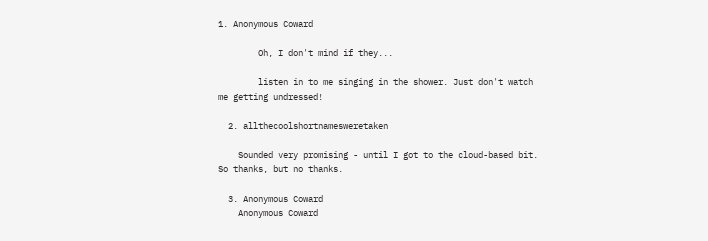1. Anonymous Coward

        Oh, I don't mind if they...

        listen in to me singing in the shower. Just don't watch me getting undressed!

  2. allthecoolshortnamesweretaken

    Sounded very promising - until I got to the cloud-based bit. So thanks, but no thanks.

  3. Anonymous Coward
    Anonymous Coward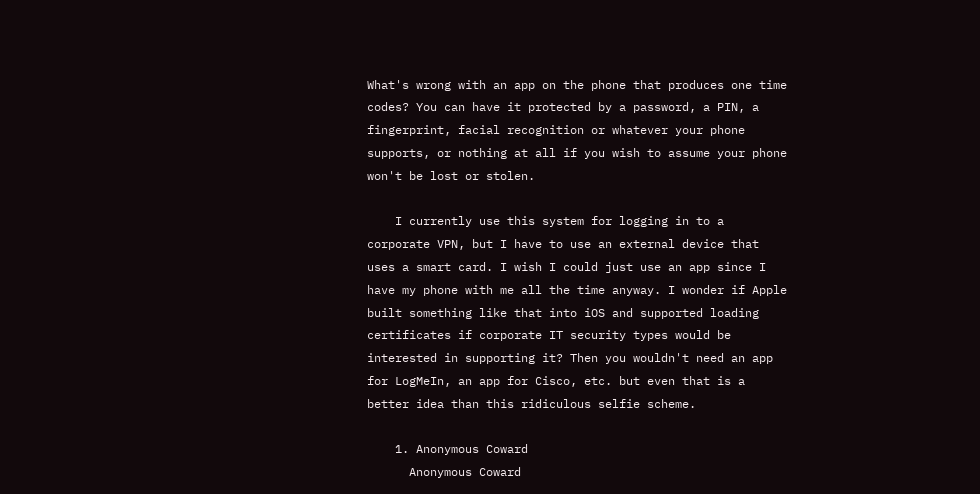What's wrong with an app on the phone that produces one time codes? You can have it protected by a password, a PIN, a fingerprint, facial recognition or whatever your phone supports, or nothing at all if you wish to assume your phone won't be lost or stolen.

    I currently use this system for logging in to a corporate VPN, but I have to use an external device that uses a smart card. I wish I could just use an app since I have my phone with me all the time anyway. I wonder if Apple built something like that into iOS and supported loading certificates if corporate IT security types would be interested in supporting it? Then you wouldn't need an app for LogMeIn, an app for Cisco, etc. but even that is a better idea than this ridiculous selfie scheme.

    1. Anonymous Coward
      Anonymous Coward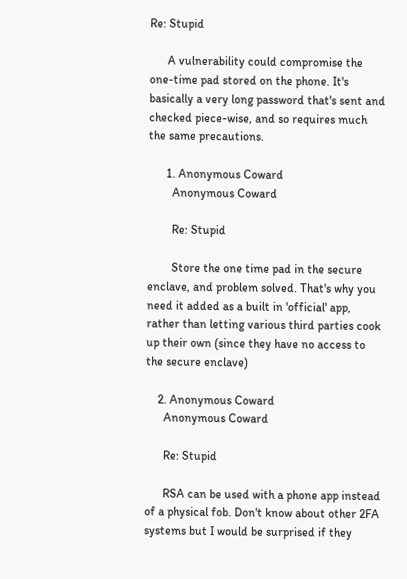Re: Stupid

      A vulnerability could compromise the one-time pad stored on the phone. It's basically a very long password that's sent and checked piece-wise, and so requires much the same precautions.

      1. Anonymous Coward
        Anonymous Coward

        Re: Stupid

        Store the one time pad in the secure enclave, and problem solved. That's why you need it added as a built in 'official' app, rather than letting various third parties cook up their own (since they have no access to the secure enclave)

    2. Anonymous Coward
      Anonymous Coward

      Re: Stupid

      RSA can be used with a phone app instead of a physical fob. Don't know about other 2FA systems but I would be surprised if they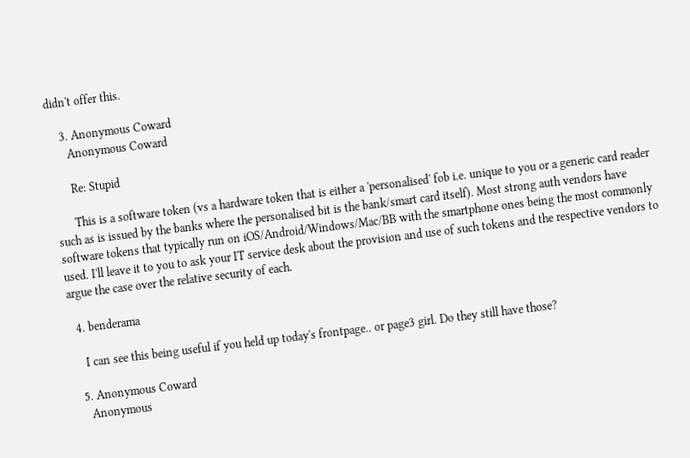didn't offer this.

    3. Anonymous Coward
      Anonymous Coward

      Re: Stupid

      This is a software token (vs a hardware token that is either a 'personalised' fob i.e. unique to you or a generic card reader such as is issued by the banks where the personalised bit is the bank/smart card itself). Most strong auth vendors have software tokens that typically run on iOS/Android/Windows/Mac/BB with the smartphone ones being the most commonly used. I'll leave it to you to ask your IT service desk about the provision and use of such tokens and the respective vendors to argue the case over the relative security of each.

  4. benderama

    I can see this being useful if you held up today's frontpage.. or page3 girl. Do they still have those?

  5. Anonymous Coward
    Anonymous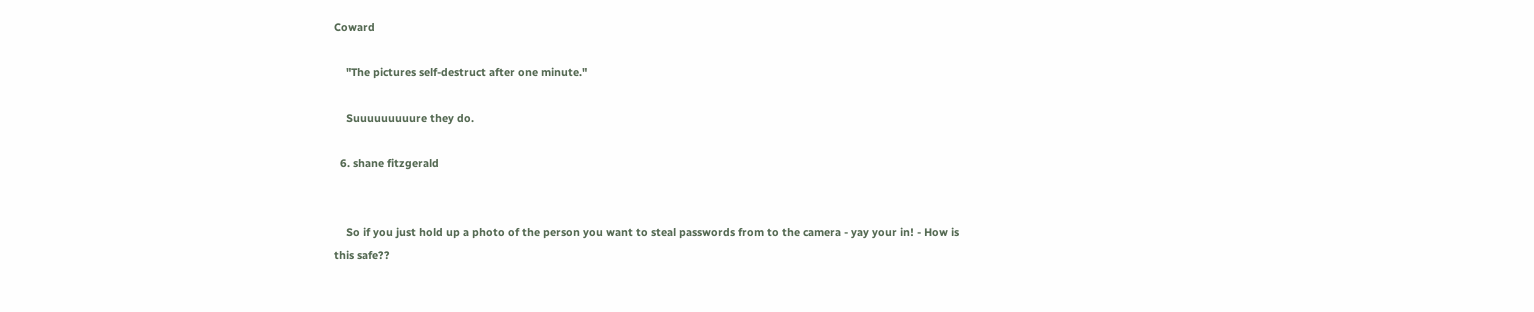Coward

    "The pictures self-destruct after one minute."

    Suuuuuuuuure they do.

  6. shane fitzgerald


    So if you just hold up a photo of the person you want to steal passwords from to the camera - yay your in! - How is this safe??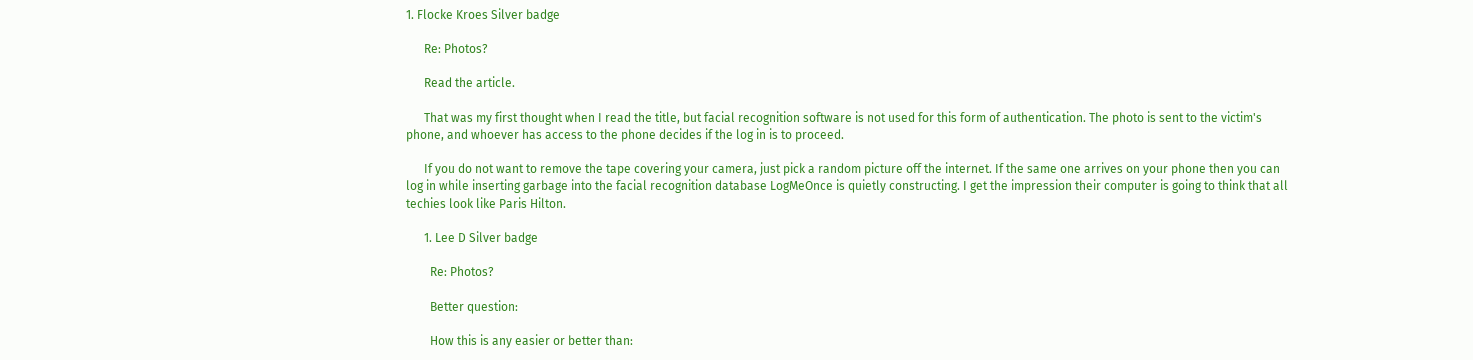1. Flocke Kroes Silver badge

      Re: Photos?

      Read the article.

      That was my first thought when I read the title, but facial recognition software is not used for this form of authentication. The photo is sent to the victim's phone, and whoever has access to the phone decides if the log in is to proceed.

      If you do not want to remove the tape covering your camera, just pick a random picture off the internet. If the same one arrives on your phone then you can log in while inserting garbage into the facial recognition database LogMeOnce is quietly constructing. I get the impression their computer is going to think that all techies look like Paris Hilton.

      1. Lee D Silver badge

        Re: Photos?

        Better question:

        How this is any easier or better than: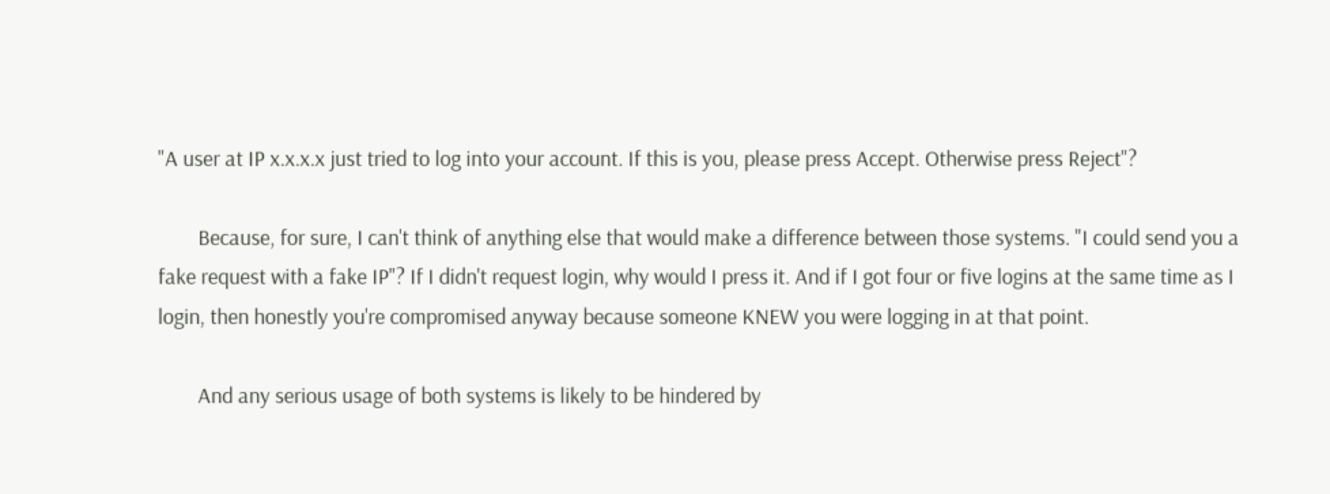"A user at IP x.x.x.x just tried to log into your account. If this is you, please press Accept. Otherwise press Reject"?

        Because, for sure, I can't think of anything else that would make a difference between those systems. "I could send you a fake request with a fake IP"? If I didn't request login, why would I press it. And if I got four or five logins at the same time as I login, then honestly you're compromised anyway because someone KNEW you were logging in at that point.

        And any serious usage of both systems is likely to be hindered by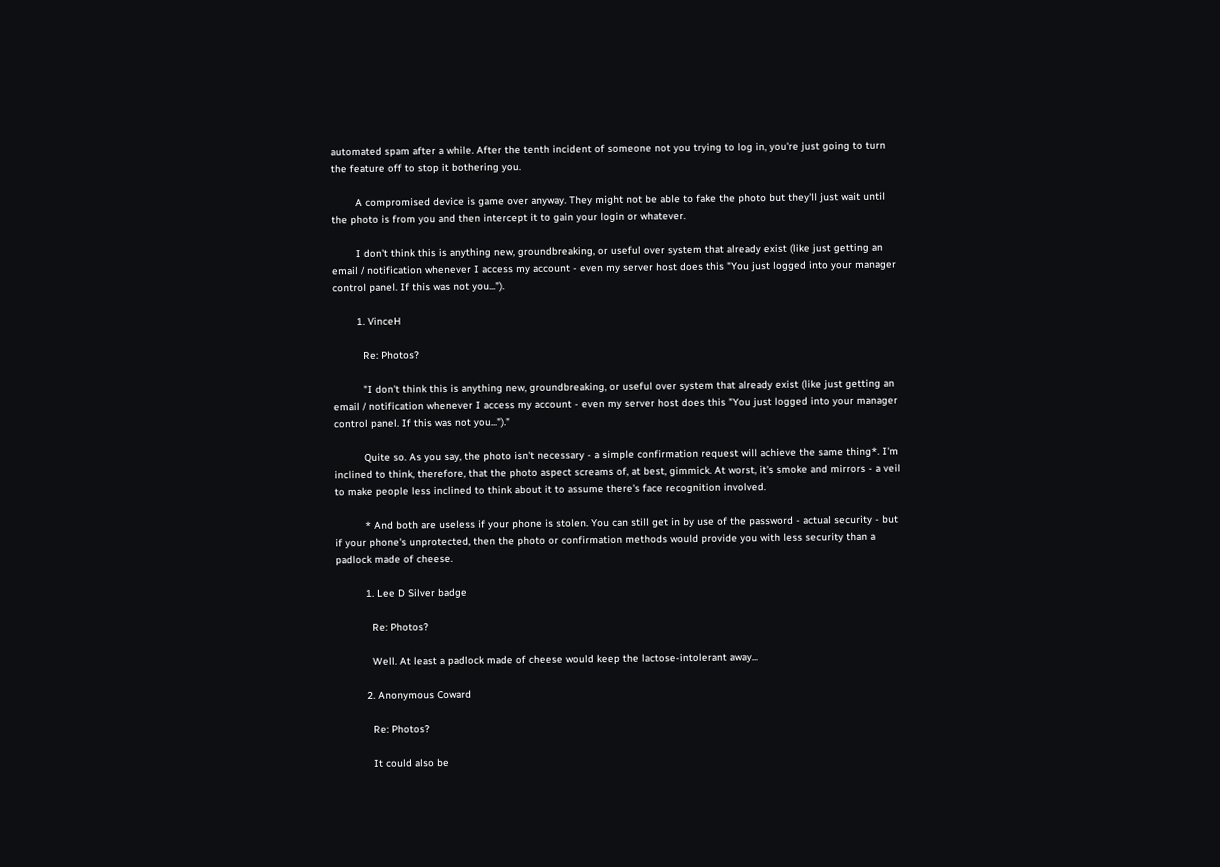automated spam after a while. After the tenth incident of someone not you trying to log in, you're just going to turn the feature off to stop it bothering you.

        A compromised device is game over anyway. They might not be able to fake the photo but they'll just wait until the photo is from you and then intercept it to gain your login or whatever.

        I don't think this is anything new, groundbreaking, or useful over system that already exist (like just getting an email / notification whenever I access my account - even my server host does this "You just logged into your manager control panel. If this was not you...").

        1. VinceH

          Re: Photos?

          "I don't think this is anything new, groundbreaking, or useful over system that already exist (like just getting an email / notification whenever I access my account - even my server host does this "You just logged into your manager control panel. If this was not you...")."

          Quite so. As you say, the photo isn't necessary - a simple confirmation request will achieve the same thing*. I'm inclined to think, therefore, that the photo aspect screams of, at best, gimmick. At worst, it's smoke and mirrors - a veil to make people less inclined to think about it to assume there's face recognition involved.

          * And both are useless if your phone is stolen. You can still get in by use of the password - actual security - but if your phone's unprotected, then the photo or confirmation methods would provide you with less security than a padlock made of cheese.

          1. Lee D Silver badge

            Re: Photos?

            Well. At least a padlock made of cheese would keep the lactose-intolerant away...

          2. Anonymous Coward

            Re: Photos?

            It could also be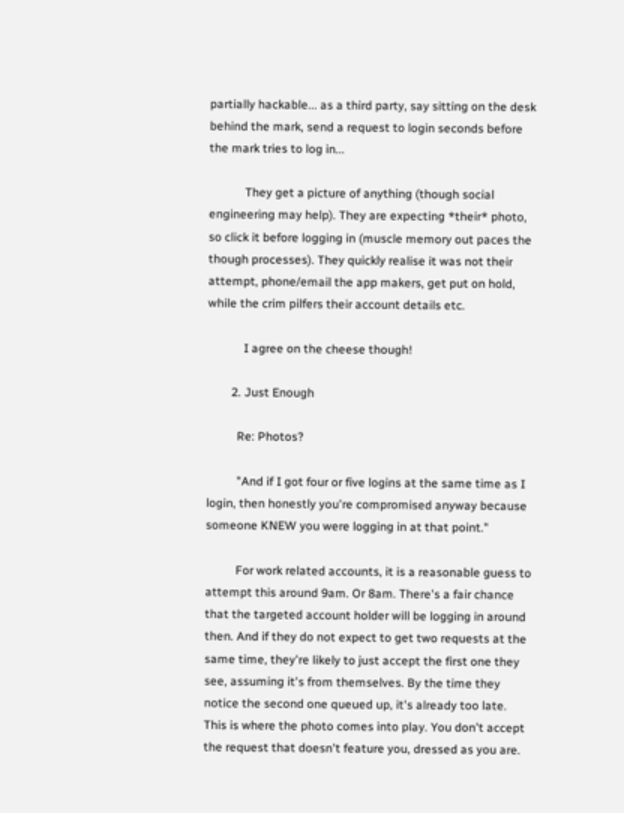partially hackable... as a third party, say sitting on the desk behind the mark, send a request to login seconds before the mark tries to log in...

            They get a picture of anything (though social engineering may help). They are expecting *their* photo, so click it before logging in (muscle memory out paces the though processes). They quickly realise it was not their attempt, phone/email the app makers, get put on hold, while the crim pilfers their account details etc.

            I agree on the cheese though!

        2. Just Enough

          Re: Photos?

          "And if I got four or five logins at the same time as I login, then honestly you're compromised anyway because someone KNEW you were logging in at that point."

          For work related accounts, it is a reasonable guess to attempt this around 9am. Or 8am. There's a fair chance that the targeted account holder will be logging in around then. And if they do not expect to get two requests at the same time, they're likely to just accept the first one they see, assuming it's from themselves. By the time they notice the second one queued up, it's already too late. This is where the photo comes into play. You don't accept the request that doesn't feature you, dressed as you are.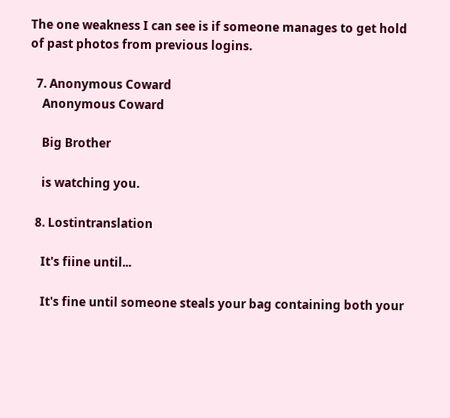The one weakness I can see is if someone manages to get hold of past photos from previous logins.

  7. Anonymous Coward
    Anonymous Coward

    Big Brother

    is watching you.

  8. Lostintranslation

    It's fiine until...

    It's fine until someone steals your bag containing both your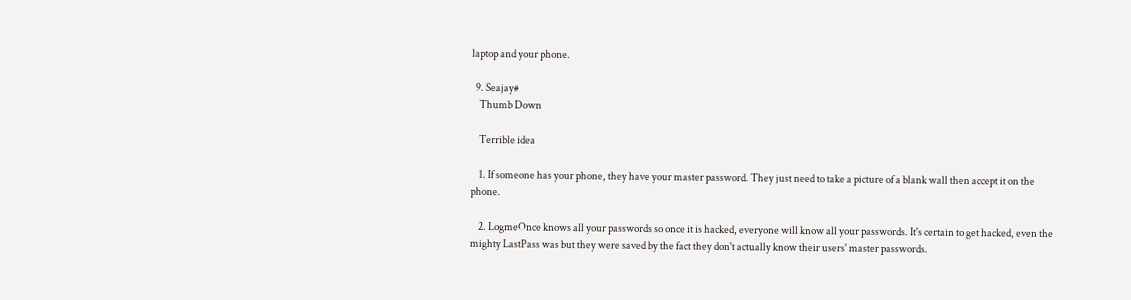laptop and your phone.

  9. Seajay#
    Thumb Down

    Terrible idea

    1. If someone has your phone, they have your master password. They just need to take a picture of a blank wall then accept it on the phone.

    2. LogmeOnce knows all your passwords so once it is hacked, everyone will know all your passwords. It's certain to get hacked, even the mighty LastPass was but they were saved by the fact they don't actually know their users' master passwords.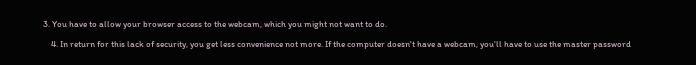3. You have to allow your browser access to the webcam, which you might not want to do.

    4. In return for this lack of security, you get less convenience not more. If the computer doesn't have a webcam, you'll have to use the master password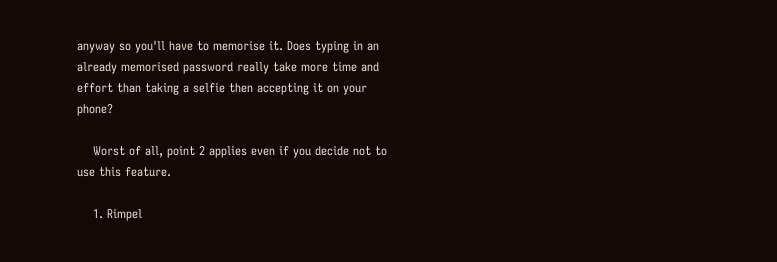anyway so you'll have to memorise it. Does typing in an already memorised password really take more time and effort than taking a selfie then accepting it on your phone?

    Worst of all, point 2 applies even if you decide not to use this feature.

    1. Rimpel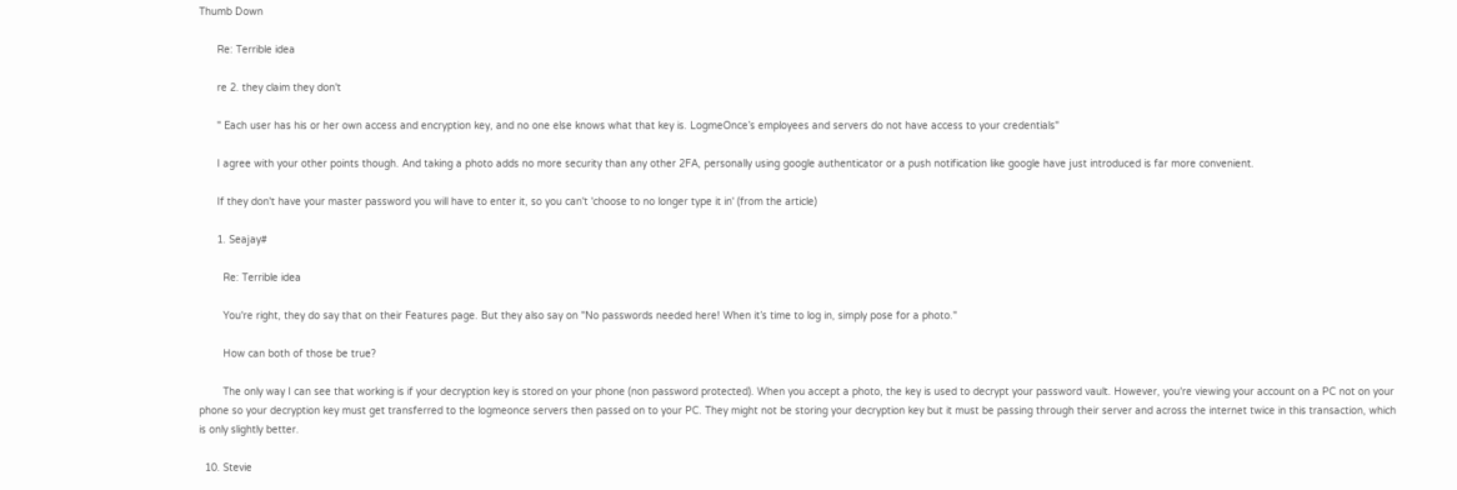Thumb Down

      Re: Terrible idea

      re 2. they claim they don't

      " Each user has his or her own access and encryption key, and no one else knows what that key is. LogmeOnce’s employees and servers do not have access to your credentials"

      I agree with your other points though. And taking a photo adds no more security than any other 2FA, personally using google authenticator or a push notification like google have just introduced is far more convenient.

      If they don't have your master password you will have to enter it, so you can't 'choose to no longer type it in' (from the article)

      1. Seajay#

        Re: Terrible idea

        You're right, they do say that on their Features page. But they also say on "No passwords needed here! When it’s time to log in, simply pose for a photo."

        How can both of those be true?

        The only way I can see that working is if your decryption key is stored on your phone (non password protected). When you accept a photo, the key is used to decrypt your password vault. However, you're viewing your account on a PC not on your phone so your decryption key must get transferred to the logmeonce servers then passed on to your PC. They might not be storing your decryption key but it must be passing through their server and across the internet twice in this transaction, which is only slightly better.

  10. Stevie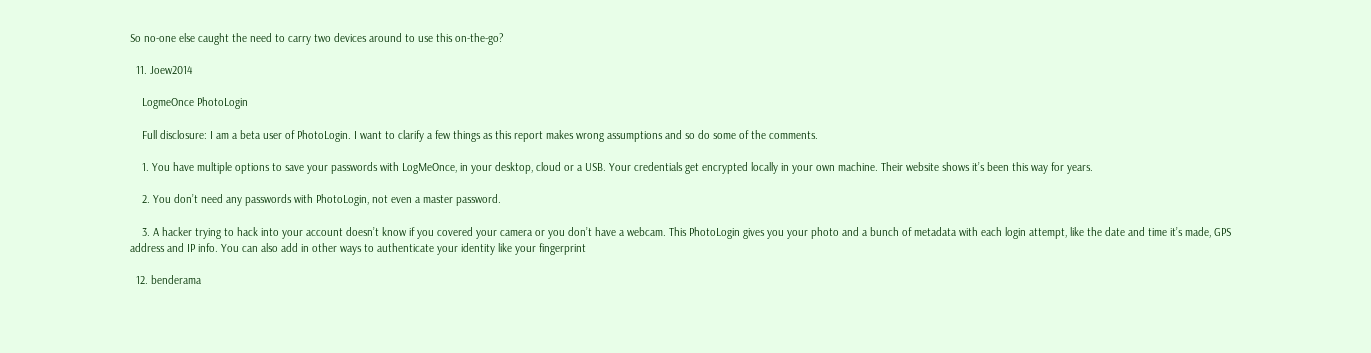So no-one else caught the need to carry two devices around to use this on-the-go?

  11. Joew2014

    LogmeOnce PhotoLogin

    Full disclosure: I am a beta user of PhotoLogin. I want to clarify a few things as this report makes wrong assumptions and so do some of the comments.

    1. You have multiple options to save your passwords with LogMeOnce, in your desktop, cloud or a USB. Your credentials get encrypted locally in your own machine. Their website shows it’s been this way for years.

    2. You don’t need any passwords with PhotoLogin, not even a master password.

    3. A hacker trying to hack into your account doesn’t know if you covered your camera or you don’t have a webcam. This PhotoLogin gives you your photo and a bunch of metadata with each login attempt, like the date and time it’s made, GPS address and IP info. You can also add in other ways to authenticate your identity like your fingerprint

  12. benderama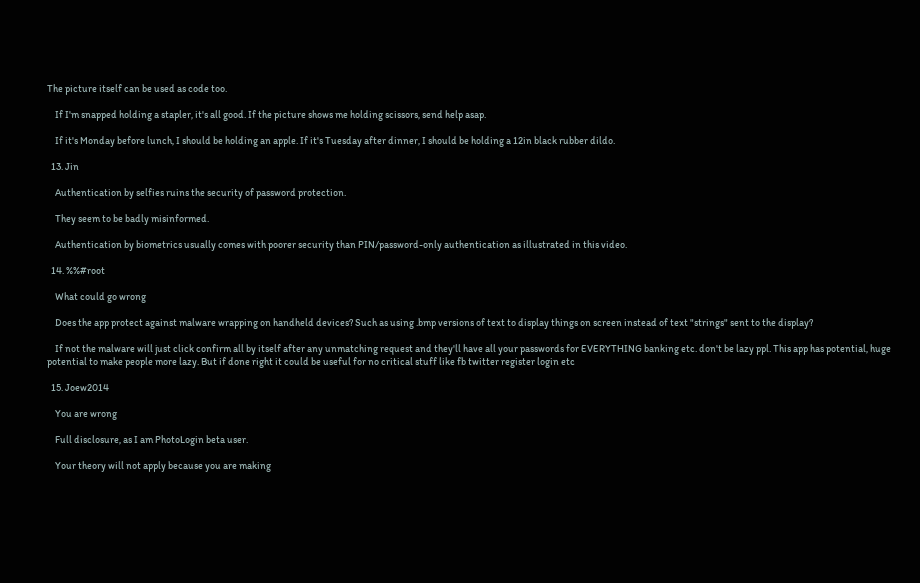The picture itself can be used as code too.

    If I'm snapped holding a stapler, it's all good. If the picture shows me holding scissors, send help asap.

    If it's Monday before lunch, I should be holding an apple. If it's Tuesday after dinner, I should be holding a 12in black rubber dildo.

  13. Jin

    Authentication by selfies ruins the security of password protection.

    They seem to be badly misinformed.

    Authentication by biometrics usually comes with poorer security than PIN/password-only authentication as illustrated in this video.

  14. %%#root

    What could go wrong

    Does the app protect against malware wrapping on handheld devices? Such as using .bmp versions of text to display things on screen instead of text "strings" sent to the display?

    If not the malware will just click confirm all by itself after any unmatching request and they'll have all your passwords for EVERYTHING banking etc. don't be lazy ppl. This app has potential, huge potential to make people more lazy. But if done right it could be useful for no critical stuff like fb twitter register login etc

  15. Joew2014

    You are wrong

    Full disclosure, as I am PhotoLogin beta user.

    Your theory will not apply because you are making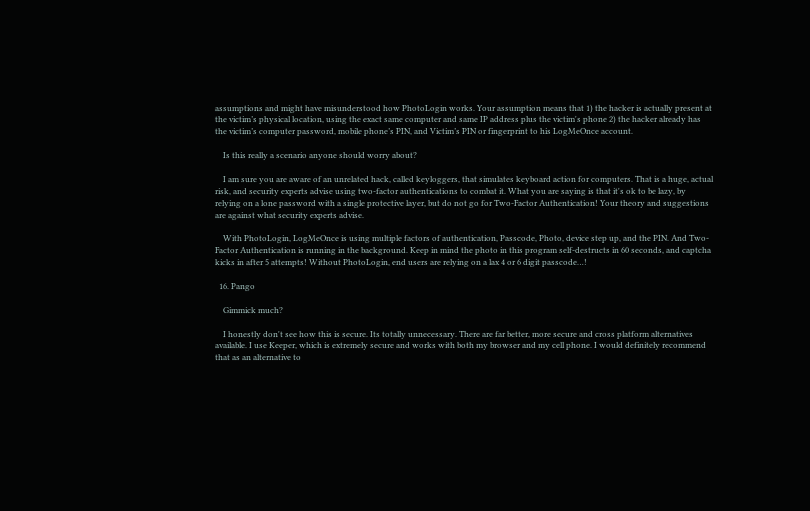assumptions and might have misunderstood how PhotoLogin works. Your assumption means that 1) the hacker is actually present at the victim’s physical location, using the exact same computer and same IP address plus the victim's phone 2) the hacker already has the victim’s computer password, mobile phone’s PIN, and Victim’s PIN or fingerprint to his LogMeOnce account.

    Is this really a scenario anyone should worry about?

    I am sure you are aware of an unrelated hack, called keyloggers, that simulates keyboard action for computers. That is a huge, actual risk, and security experts advise using two-factor authentications to combat it. What you are saying is that it's ok to be lazy, by relying on a lone password with a single protective layer, but do not go for Two-Factor Authentication! Your theory and suggestions are against what security experts advise.

    With PhotoLogin, LogMeOnce is using multiple factors of authentication, Passcode, Photo, device step up, and the PIN. And Two-Factor Authentication is running in the background. Keep in mind the photo in this program self-destructs in 60 seconds, and captcha kicks in after 5 attempts! Without PhotoLogin, end users are relying on a lax 4 or 6 digit passcode…!

  16. Pango

    Gimmick much?

    I honestly don't see how this is secure. Its totally unnecessary. There are far better, more secure and cross platform alternatives available. I use Keeper, which is extremely secure and works with both my browser and my cell phone. I would definitely recommend that as an alternative to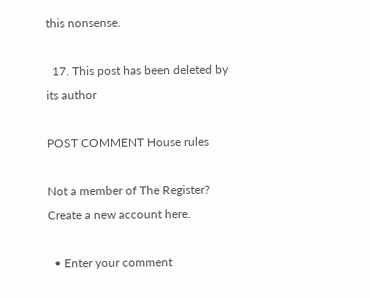this nonsense.

  17. This post has been deleted by its author

POST COMMENT House rules

Not a member of The Register? Create a new account here.

  • Enter your comment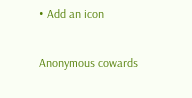• Add an icon

Anonymous cowards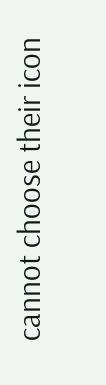cannot choose their icon